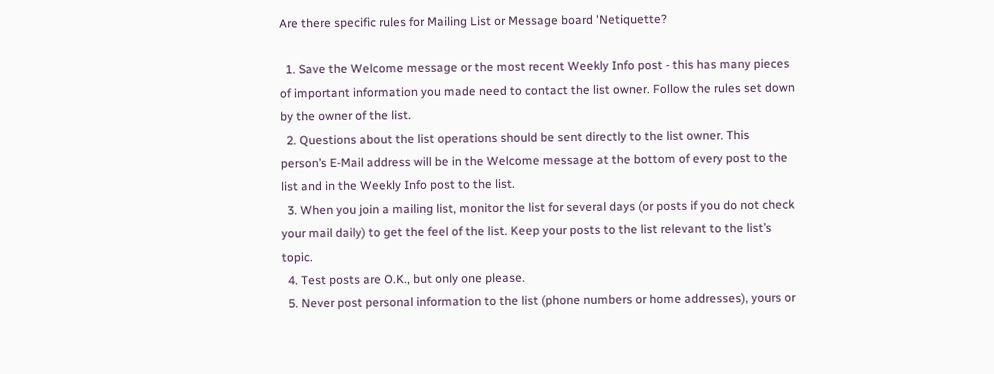Are there specific rules for Mailing List or Message board 'Netiquette?

  1. Save the Welcome message or the most recent Weekly Info post - this has many pieces of important information you made need to contact the list owner. Follow the rules set down by the owner of the list.
  2. Questions about the list operations should be sent directly to the list owner. This person’s E-Mail address will be in the Welcome message at the bottom of every post to the list and in the Weekly Info post to the list.
  3. When you join a mailing list, monitor the list for several days (or posts if you do not check your mail daily) to get the feel of the list. Keep your posts to the list relevant to the list’s topic.
  4. Test posts are O.K., but only one please.
  5. Never post personal information to the list (phone numbers or home addresses), yours or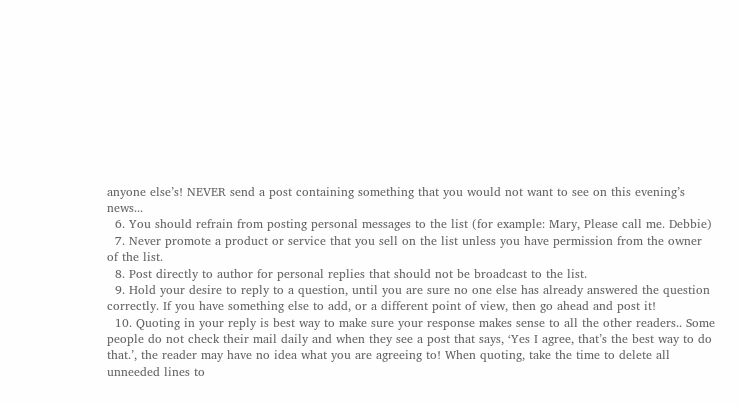anyone else’s! NEVER send a post containing something that you would not want to see on this evening’s news...
  6. You should refrain from posting personal messages to the list (for example: Mary, Please call me. Debbie)
  7. Never promote a product or service that you sell on the list unless you have permission from the owner of the list.
  8. Post directly to author for personal replies that should not be broadcast to the list.
  9. Hold your desire to reply to a question, until you are sure no one else has already answered the question correctly. If you have something else to add, or a different point of view, then go ahead and post it!
  10. Quoting in your reply is best way to make sure your response makes sense to all the other readers.. Some people do not check their mail daily and when they see a post that says, ‘Yes I agree, that’s the best way to do that.’, the reader may have no idea what you are agreeing to! When quoting, take the time to delete all unneeded lines to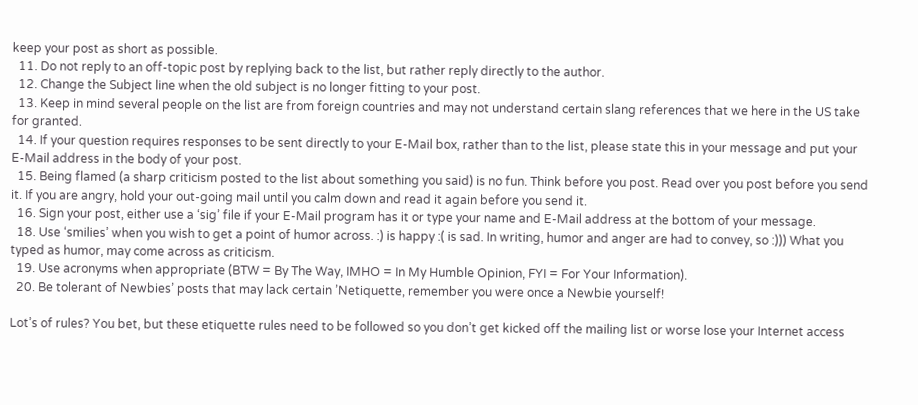keep your post as short as possible.
  11. Do not reply to an off-topic post by replying back to the list, but rather reply directly to the author.
  12. Change the Subject line when the old subject is no longer fitting to your post.
  13. Keep in mind several people on the list are from foreign countries and may not understand certain slang references that we here in the US take for granted.
  14. If your question requires responses to be sent directly to your E-Mail box, rather than to the list, please state this in your message and put your E-Mail address in the body of your post.
  15. Being flamed (a sharp criticism posted to the list about something you said) is no fun. Think before you post. Read over you post before you send it. If you are angry, hold your out-going mail until you calm down and read it again before you send it.
  16. Sign your post, either use a ‘sig’ file if your E-Mail program has it or type your name and E-Mail address at the bottom of your message.
  18. Use ‘smilies’ when you wish to get a point of humor across. :) is happy :( is sad. In writing, humor and anger are had to convey, so :))) What you typed as humor, may come across as criticism.
  19. Use acronyms when appropriate (BTW = By The Way, IMHO = In My Humble Opinion, FYI = For Your Information).
  20. Be tolerant of Newbies’ posts that may lack certain ’Netiquette, remember you were once a Newbie yourself!

Lot’s of rules? You bet, but these etiquette rules need to be followed so you don’t get kicked off the mailing list or worse lose your Internet access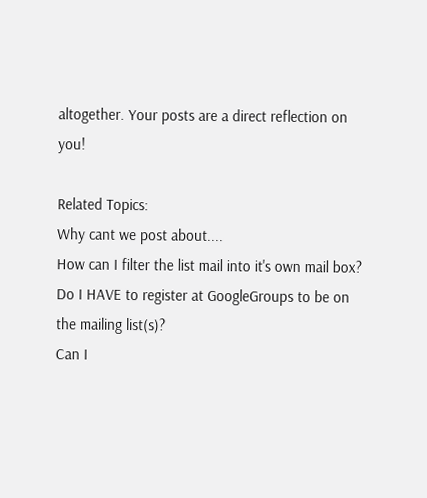altogether. Your posts are a direct reflection on you!

Related Topics:
Why cant we post about....
How can I filter the list mail into it's own mail box?
Do I HAVE to register at GoogleGroups to be on the mailing list(s)?
Can I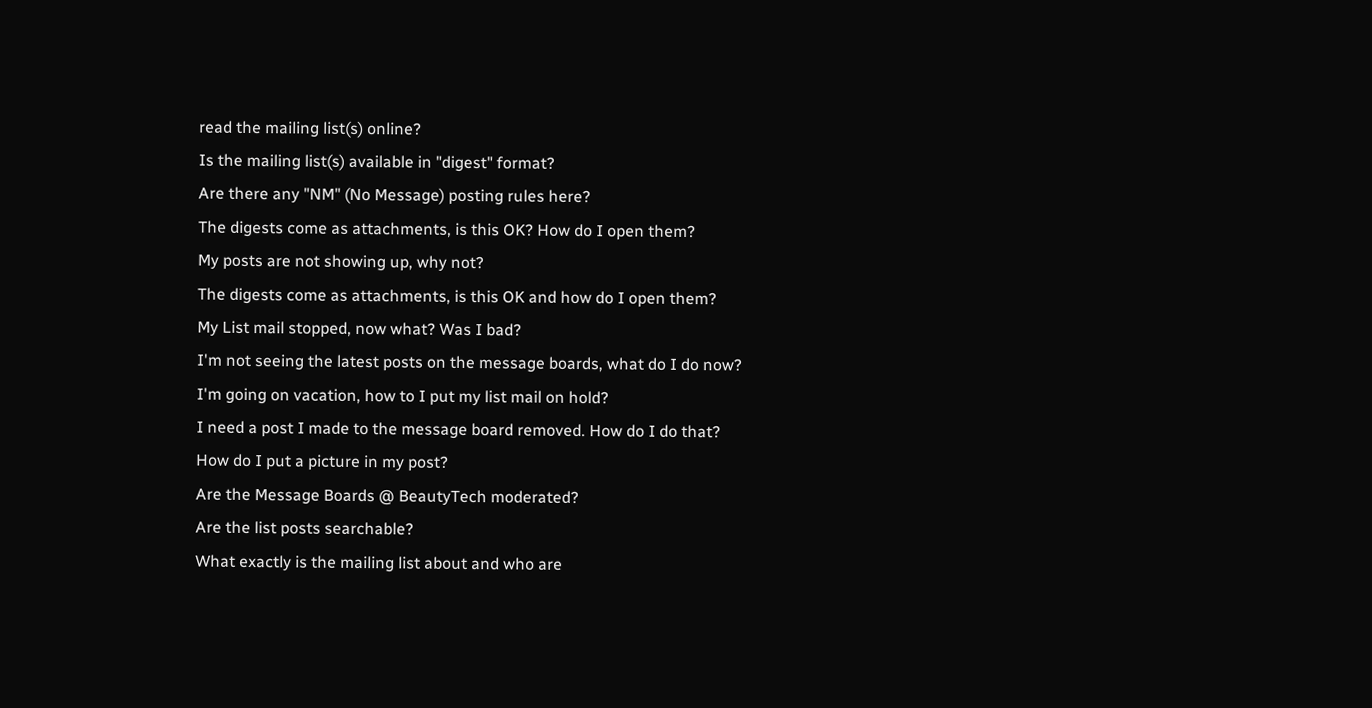read the mailing list(s) online?
Is the mailing list(s) available in "digest" format?
Are there any "NM" (No Message) posting rules here?
The digests come as attachments, is this OK? How do I open them?
My posts are not showing up, why not?
The digests come as attachments, is this OK and how do I open them?
My List mail stopped, now what? Was I bad?
I'm not seeing the latest posts on the message boards, what do I do now?
I'm going on vacation, how to I put my list mail on hold?
I need a post I made to the message board removed. How do I do that?
How do I put a picture in my post?
Are the Message Boards @ BeautyTech moderated?
Are the list posts searchable?
What exactly is the mailing list about and who are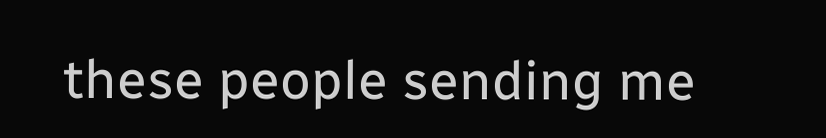these people sending me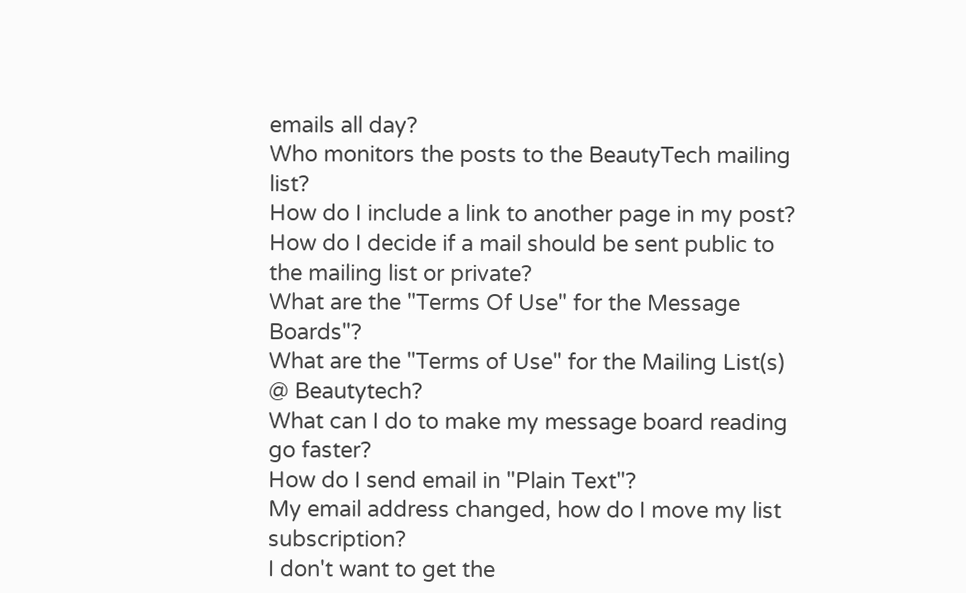emails all day?
Who monitors the posts to the BeautyTech mailing list?
How do I include a link to another page in my post?
How do I decide if a mail should be sent public to the mailing list or private?
What are the "Terms Of Use" for the Message Boards"?
What are the "Terms of Use" for the Mailing List(s) @ Beautytech?
What can I do to make my message board reading go faster?
How do I send email in "Plain Text"?
My email address changed, how do I move my list subscription?
I don't want to get the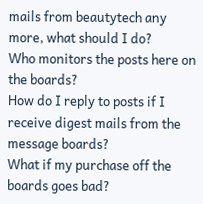mails from beautytech any more, what should I do?
Who monitors the posts here on the boards?
How do I reply to posts if I receive digest mails from the message boards?
What if my purchase off the boards goes bad?